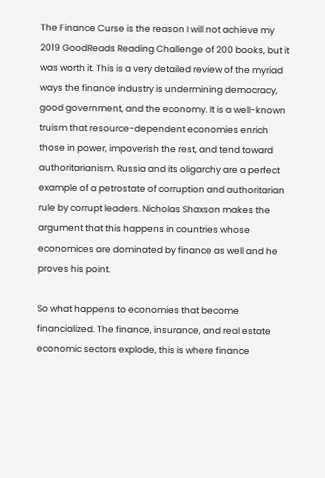The Finance Curse is the reason I will not achieve my 2019 GoodReads Reading Challenge of 200 books, but it was worth it. This is a very detailed review of the myriad ways the finance industry is undermining democracy, good government, and the economy. It is a well-known truism that resource-dependent economies enrich those in power, impoverish the rest, and tend toward authoritarianism. Russia and its oligarchy are a perfect example of a petrostate of corruption and authoritarian rule by corrupt leaders. Nicholas Shaxson makes the argument that this happens in countries whose economices are dominated by finance as well and he proves his point.

So what happens to economies that become financialized. The finance, insurance, and real estate economic sectors explode, this is where finance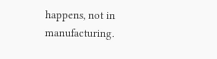happens, not in manufacturing.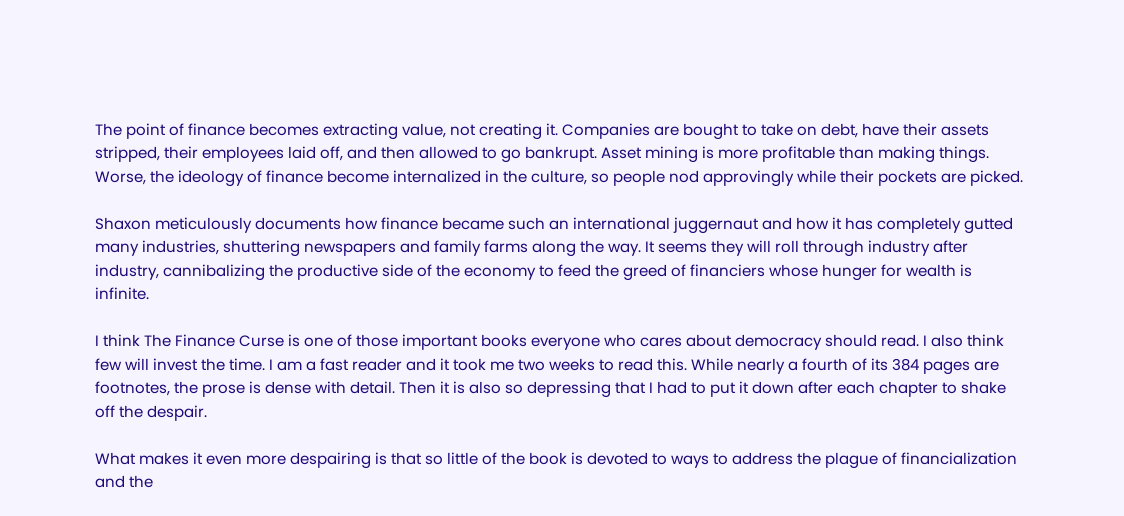The point of finance becomes extracting value, not creating it. Companies are bought to take on debt, have their assets stripped, their employees laid off, and then allowed to go bankrupt. Asset mining is more profitable than making things. Worse, the ideology of finance become internalized in the culture, so people nod approvingly while their pockets are picked.

Shaxon meticulously documents how finance became such an international juggernaut and how it has completely gutted many industries, shuttering newspapers and family farms along the way. It seems they will roll through industry after industry, cannibalizing the productive side of the economy to feed the greed of financiers whose hunger for wealth is infinite.

I think The Finance Curse is one of those important books everyone who cares about democracy should read. I also think few will invest the time. I am a fast reader and it took me two weeks to read this. While nearly a fourth of its 384 pages are footnotes, the prose is dense with detail. Then it is also so depressing that I had to put it down after each chapter to shake off the despair.

What makes it even more despairing is that so little of the book is devoted to ways to address the plague of financialization and the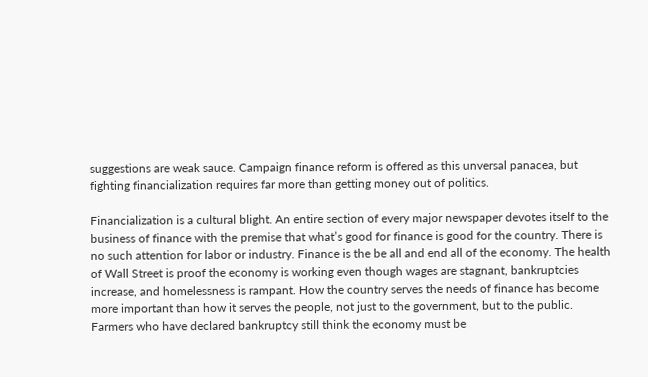suggestions are weak sauce. Campaign finance reform is offered as this unversal panacea, but fighting financialization requires far more than getting money out of politics.

Financialization is a cultural blight. An entire section of every major newspaper devotes itself to the business of finance with the premise that what’s good for finance is good for the country. There is no such attention for labor or industry. Finance is the be all and end all of the economy. The health of Wall Street is proof the economy is working even though wages are stagnant, bankruptcies increase, and homelessness is rampant. How the country serves the needs of finance has become more important than how it serves the people, not just to the government, but to the public. Farmers who have declared bankruptcy still think the economy must be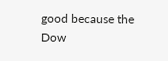good because the Dow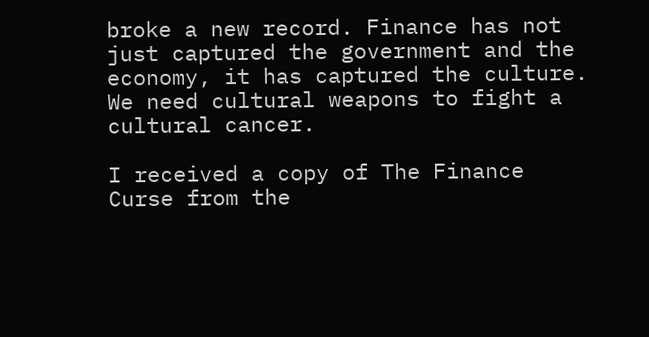broke a new record. Finance has not just captured the government and the economy, it has captured the culture. We need cultural weapons to fight a cultural cancer.

I received a copy of The Finance Curse from the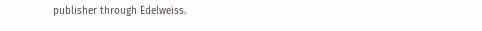publisher through Edelweiss.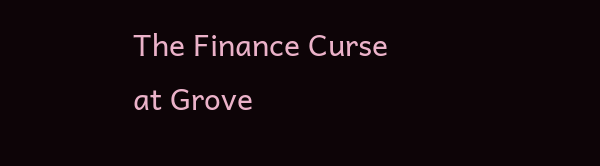The Finance Curse at Grove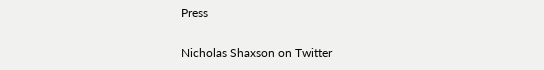Press

Nicholas Shaxson on Twitter